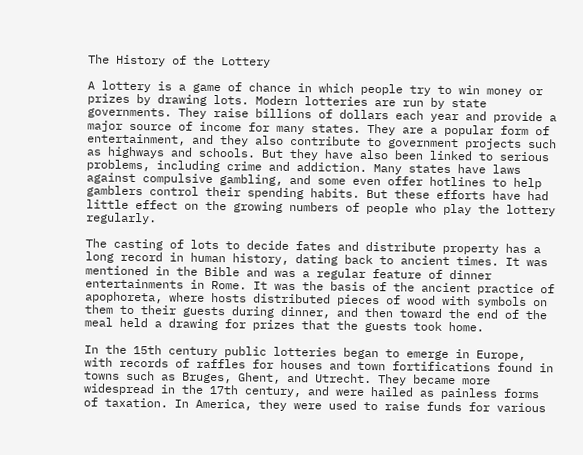The History of the Lottery

A lottery is a game of chance in which people try to win money or prizes by drawing lots. Modern lotteries are run by state governments. They raise billions of dollars each year and provide a major source of income for many states. They are a popular form of entertainment, and they also contribute to government projects such as highways and schools. But they have also been linked to serious problems, including crime and addiction. Many states have laws against compulsive gambling, and some even offer hotlines to help gamblers control their spending habits. But these efforts have had little effect on the growing numbers of people who play the lottery regularly.

The casting of lots to decide fates and distribute property has a long record in human history, dating back to ancient times. It was mentioned in the Bible and was a regular feature of dinner entertainments in Rome. It was the basis of the ancient practice of apophoreta, where hosts distributed pieces of wood with symbols on them to their guests during dinner, and then toward the end of the meal held a drawing for prizes that the guests took home.

In the 15th century public lotteries began to emerge in Europe, with records of raffles for houses and town fortifications found in towns such as Bruges, Ghent, and Utrecht. They became more widespread in the 17th century, and were hailed as painless forms of taxation. In America, they were used to raise funds for various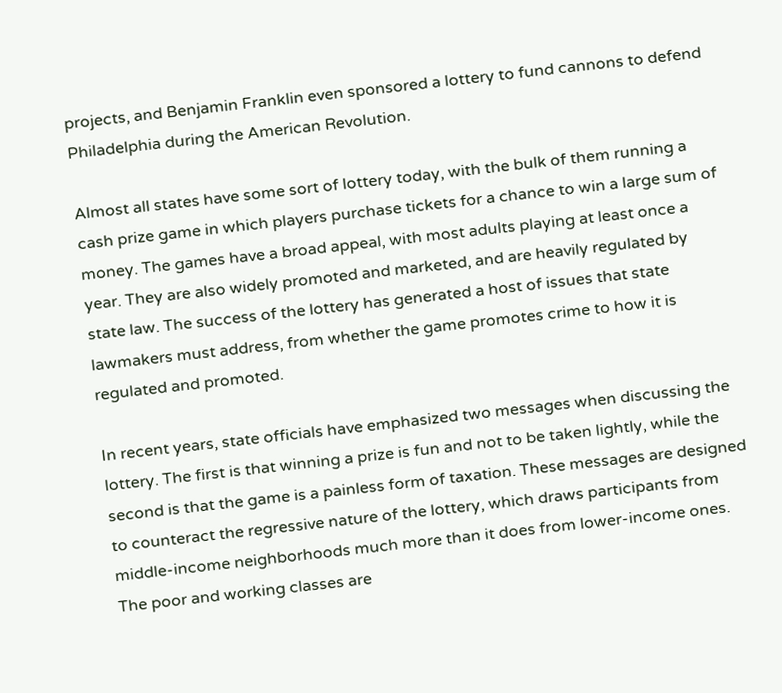projects, and Benjamin Franklin even sponsored a lottery to fund cannons to defend Philadelphia during the American Revolution.

Almost all states have some sort of lottery today, with the bulk of them running a cash prize game in which players purchase tickets for a chance to win a large sum of money. The games have a broad appeal, with most adults playing at least once a year. They are also widely promoted and marketed, and are heavily regulated by state law. The success of the lottery has generated a host of issues that state lawmakers must address, from whether the game promotes crime to how it is regulated and promoted.

In recent years, state officials have emphasized two messages when discussing the lottery. The first is that winning a prize is fun and not to be taken lightly, while the second is that the game is a painless form of taxation. These messages are designed to counteract the regressive nature of the lottery, which draws participants from middle-income neighborhoods much more than it does from lower-income ones. The poor and working classes are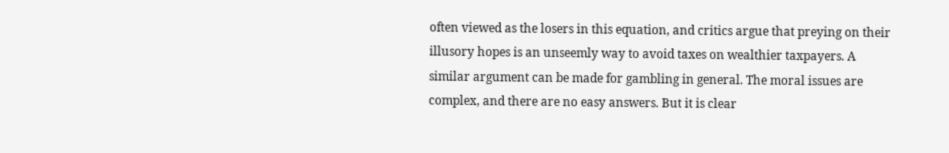often viewed as the losers in this equation, and critics argue that preying on their illusory hopes is an unseemly way to avoid taxes on wealthier taxpayers. A similar argument can be made for gambling in general. The moral issues are complex, and there are no easy answers. But it is clear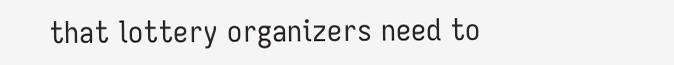that lottery organizers need to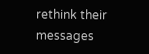rethink their messages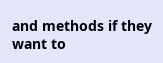and methods if they want to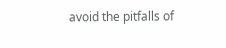avoid the pitfalls of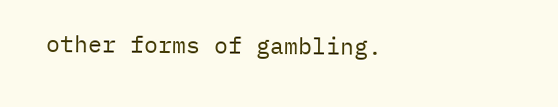other forms of gambling.